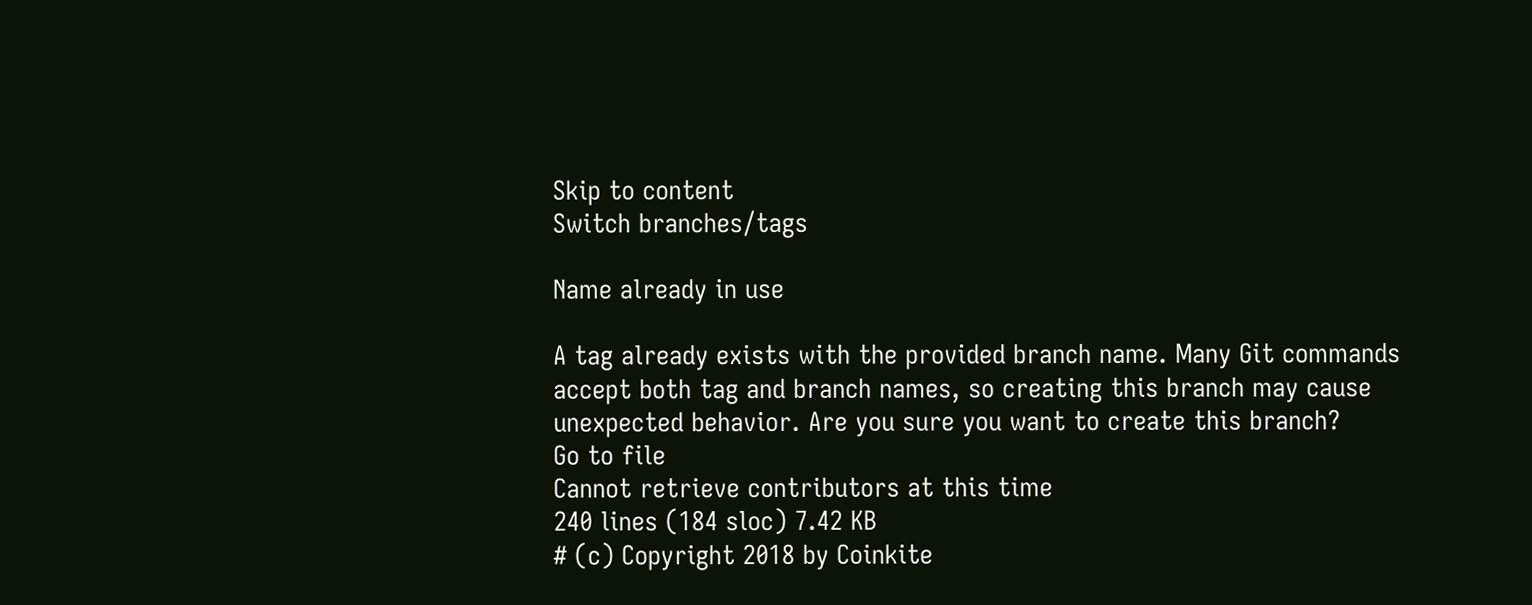Skip to content
Switch branches/tags

Name already in use

A tag already exists with the provided branch name. Many Git commands accept both tag and branch names, so creating this branch may cause unexpected behavior. Are you sure you want to create this branch?
Go to file
Cannot retrieve contributors at this time
240 lines (184 sloc) 7.42 KB
# (c) Copyright 2018 by Coinkite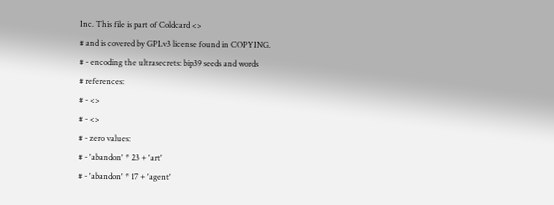Inc. This file is part of Coldcard <>
# and is covered by GPLv3 license found in COPYING.
# - encoding the ultrasecrets: bip39 seeds and words
# references:
# - <>
# - <>
# - zero values:
# - 'abandon' * 23 + 'art'
# - 'abandon' * 17 + 'agent'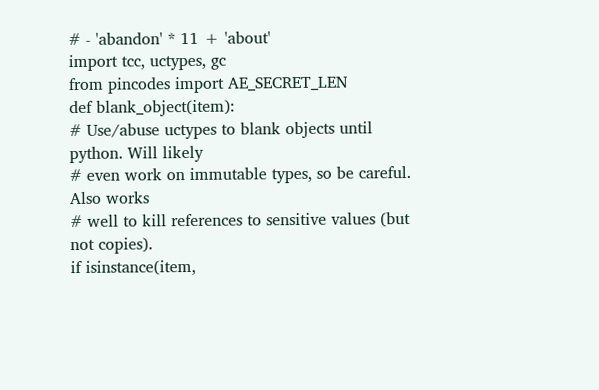# - 'abandon' * 11 + 'about'
import tcc, uctypes, gc
from pincodes import AE_SECRET_LEN
def blank_object(item):
# Use/abuse uctypes to blank objects until python. Will likely
# even work on immutable types, so be careful. Also works
# well to kill references to sensitive values (but not copies).
if isinstance(item,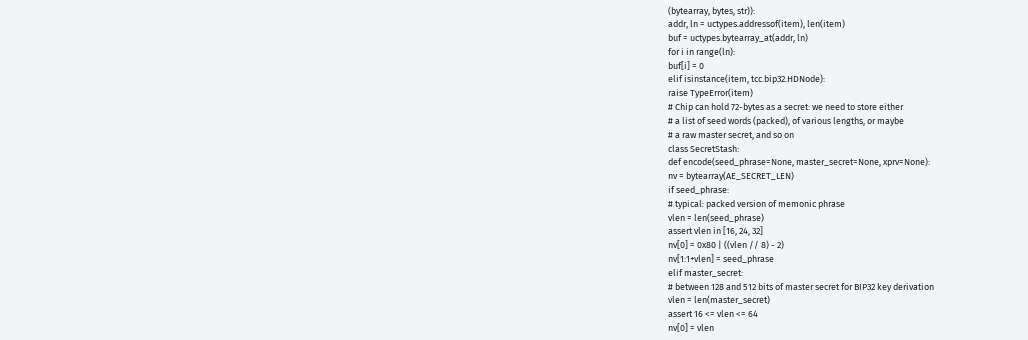(bytearray, bytes, str)):
addr, ln = uctypes.addressof(item), len(item)
buf = uctypes.bytearray_at(addr, ln)
for i in range(ln):
buf[i] = 0
elif isinstance(item, tcc.bip32.HDNode):
raise TypeError(item)
# Chip can hold 72-bytes as a secret: we need to store either
# a list of seed words (packed), of various lengths, or maybe
# a raw master secret, and so on
class SecretStash:
def encode(seed_phrase=None, master_secret=None, xprv=None):
nv = bytearray(AE_SECRET_LEN)
if seed_phrase:
# typical: packed version of memonic phrase
vlen = len(seed_phrase)
assert vlen in [16, 24, 32]
nv[0] = 0x80 | ((vlen // 8) - 2)
nv[1:1+vlen] = seed_phrase
elif master_secret:
# between 128 and 512 bits of master secret for BIP32 key derivation
vlen = len(master_secret)
assert 16 <= vlen <= 64
nv[0] = vlen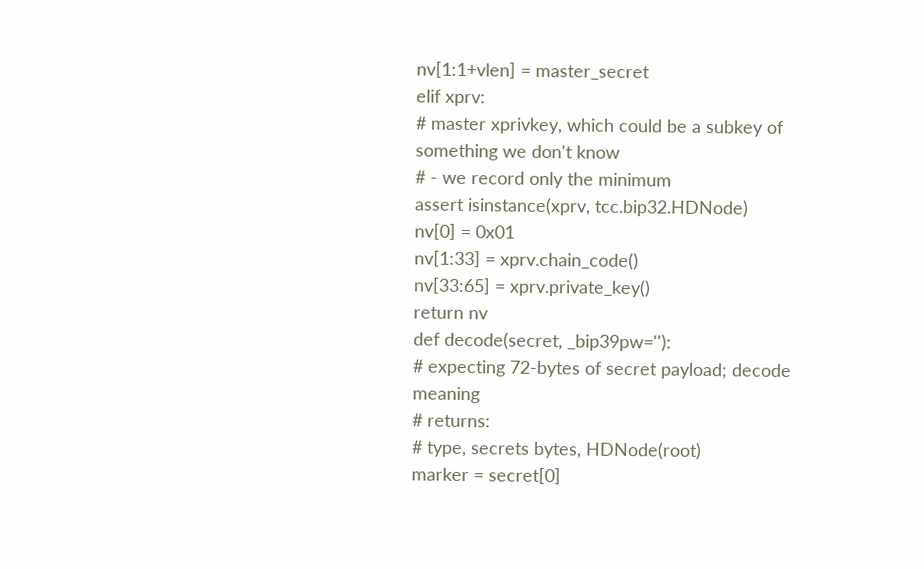nv[1:1+vlen] = master_secret
elif xprv:
# master xprivkey, which could be a subkey of something we don't know
# - we record only the minimum
assert isinstance(xprv, tcc.bip32.HDNode)
nv[0] = 0x01
nv[1:33] = xprv.chain_code()
nv[33:65] = xprv.private_key()
return nv
def decode(secret, _bip39pw=''):
# expecting 72-bytes of secret payload; decode meaning
# returns:
# type, secrets bytes, HDNode(root)
marker = secret[0]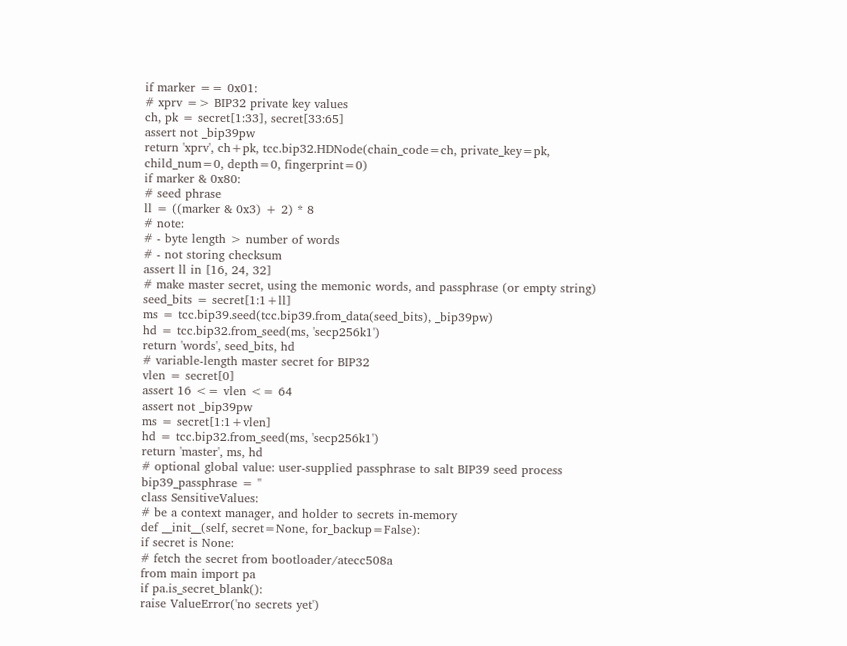if marker == 0x01:
# xprv => BIP32 private key values
ch, pk = secret[1:33], secret[33:65]
assert not _bip39pw
return 'xprv', ch+pk, tcc.bip32.HDNode(chain_code=ch, private_key=pk,
child_num=0, depth=0, fingerprint=0)
if marker & 0x80:
# seed phrase
ll = ((marker & 0x3) + 2) * 8
# note:
# - byte length > number of words
# - not storing checksum
assert ll in [16, 24, 32]
# make master secret, using the memonic words, and passphrase (or empty string)
seed_bits = secret[1:1+ll]
ms = tcc.bip39.seed(tcc.bip39.from_data(seed_bits), _bip39pw)
hd = tcc.bip32.from_seed(ms, 'secp256k1')
return 'words', seed_bits, hd
# variable-length master secret for BIP32
vlen = secret[0]
assert 16 <= vlen <= 64
assert not _bip39pw
ms = secret[1:1+vlen]
hd = tcc.bip32.from_seed(ms, 'secp256k1')
return 'master', ms, hd
# optional global value: user-supplied passphrase to salt BIP39 seed process
bip39_passphrase = ''
class SensitiveValues:
# be a context manager, and holder to secrets in-memory
def __init__(self, secret=None, for_backup=False):
if secret is None:
# fetch the secret from bootloader/atecc508a
from main import pa
if pa.is_secret_blank():
raise ValueError('no secrets yet')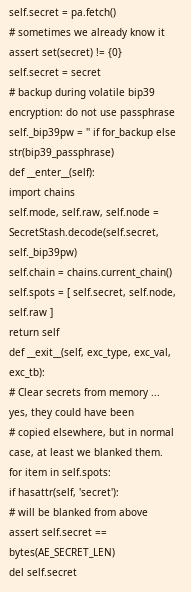self.secret = pa.fetch()
# sometimes we already know it
assert set(secret) != {0}
self.secret = secret
# backup during volatile bip39 encryption: do not use passphrase
self._bip39pw = '' if for_backup else str(bip39_passphrase)
def __enter__(self):
import chains
self.mode, self.raw, self.node = SecretStash.decode(self.secret, self._bip39pw)
self.chain = chains.current_chain()
self.spots = [ self.secret, self.node, self.raw ]
return self
def __exit__(self, exc_type, exc_val, exc_tb):
# Clear secrets from memory ... yes, they could have been
# copied elsewhere, but in normal case, at least we blanked them.
for item in self.spots:
if hasattr(self, 'secret'):
# will be blanked from above
assert self.secret == bytes(AE_SECRET_LEN)
del self.secret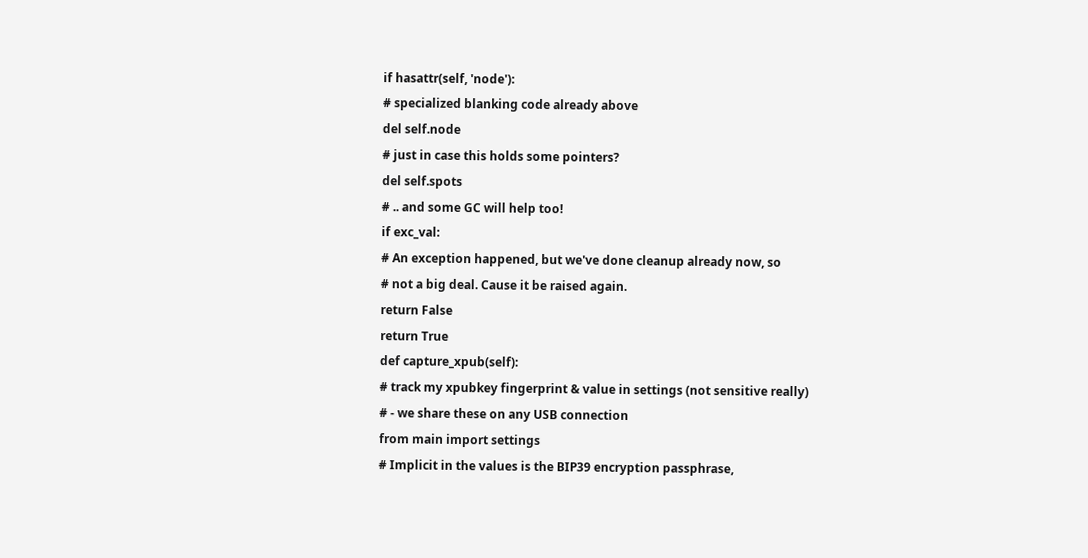if hasattr(self, 'node'):
# specialized blanking code already above
del self.node
# just in case this holds some pointers?
del self.spots
# .. and some GC will help too!
if exc_val:
# An exception happened, but we've done cleanup already now, so
# not a big deal. Cause it be raised again.
return False
return True
def capture_xpub(self):
# track my xpubkey fingerprint & value in settings (not sensitive really)
# - we share these on any USB connection
from main import settings
# Implicit in the values is the BIP39 encryption passphrase,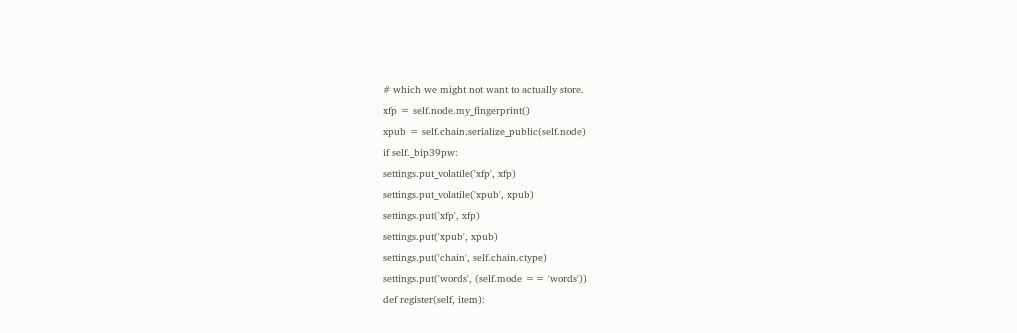# which we might not want to actually store.
xfp = self.node.my_fingerprint()
xpub = self.chain.serialize_public(self.node)
if self._bip39pw:
settings.put_volatile('xfp', xfp)
settings.put_volatile('xpub', xpub)
settings.put('xfp', xfp)
settings.put('xpub', xpub)
settings.put('chain', self.chain.ctype)
settings.put('words', (self.mode == 'words'))
def register(self, item):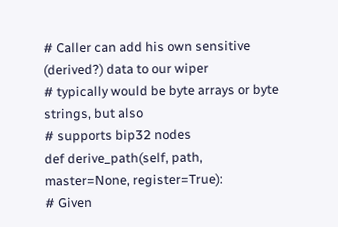# Caller can add his own sensitive (derived?) data to our wiper
# typically would be byte arrays or byte strings, but also
# supports bip32 nodes
def derive_path(self, path, master=None, register=True):
# Given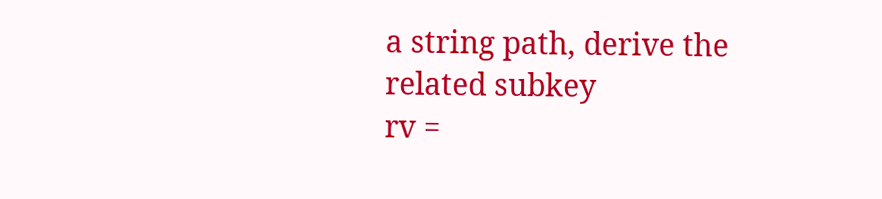a string path, derive the related subkey
rv =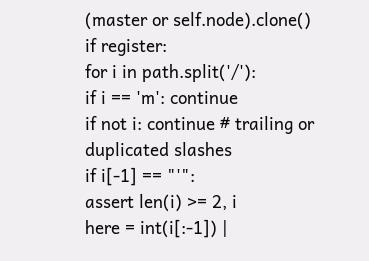(master or self.node).clone()
if register:
for i in path.split('/'):
if i == 'm': continue
if not i: continue # trailing or duplicated slashes
if i[-1] == "'":
assert len(i) >= 2, i
here = int(i[:-1]) |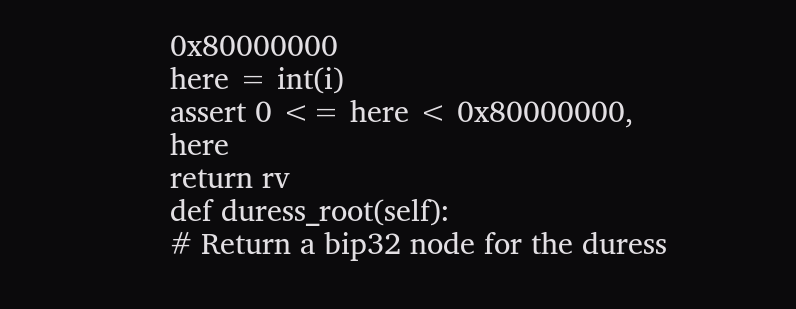0x80000000
here = int(i)
assert 0 <= here < 0x80000000, here
return rv
def duress_root(self):
# Return a bip32 node for the duress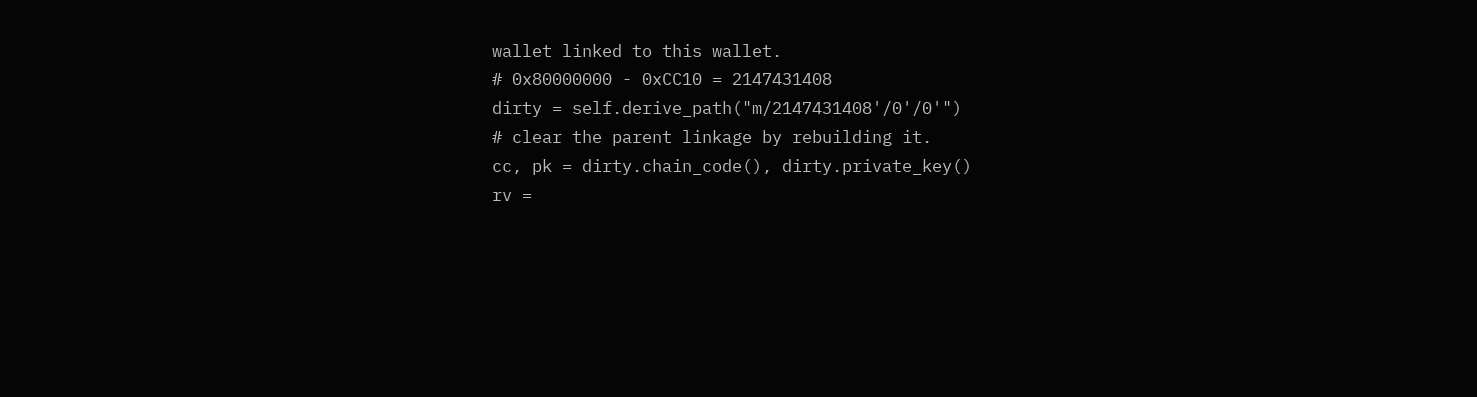wallet linked to this wallet.
# 0x80000000 - 0xCC10 = 2147431408
dirty = self.derive_path("m/2147431408'/0'/0'")
# clear the parent linkage by rebuilding it.
cc, pk = dirty.chain_code(), dirty.private_key()
rv =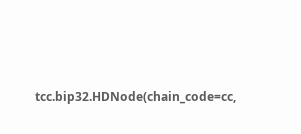tcc.bip32.HDNode(chain_code=cc,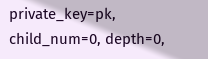private_key=pk,
child_num=0, depth=0,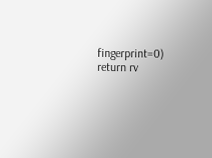fingerprint=0)
return rv